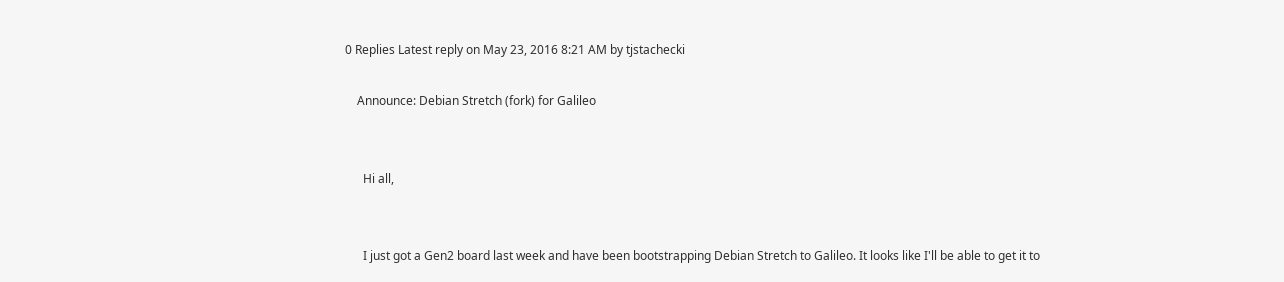0 Replies Latest reply on May 23, 2016 8:21 AM by tjstachecki

    Announce: Debian Stretch (fork) for Galileo


      Hi all,


      I just got a Gen2 board last week and have been bootstrapping Debian Stretch to Galileo. It looks like I'll be able to get it to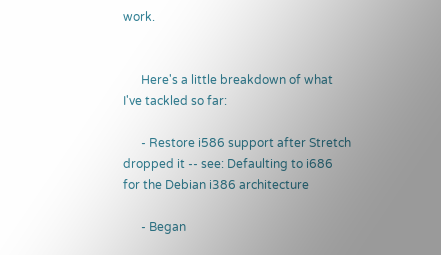work.


      Here's a little breakdown of what I've tackled so far:

      - Restore i586 support after Stretch dropped it -- see: Defaulting to i686 for the Debian i386 architecture

      - Began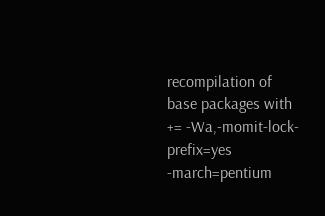recompilation of base packages with += -Wa,-momit-lock-prefix=yes -march=pentium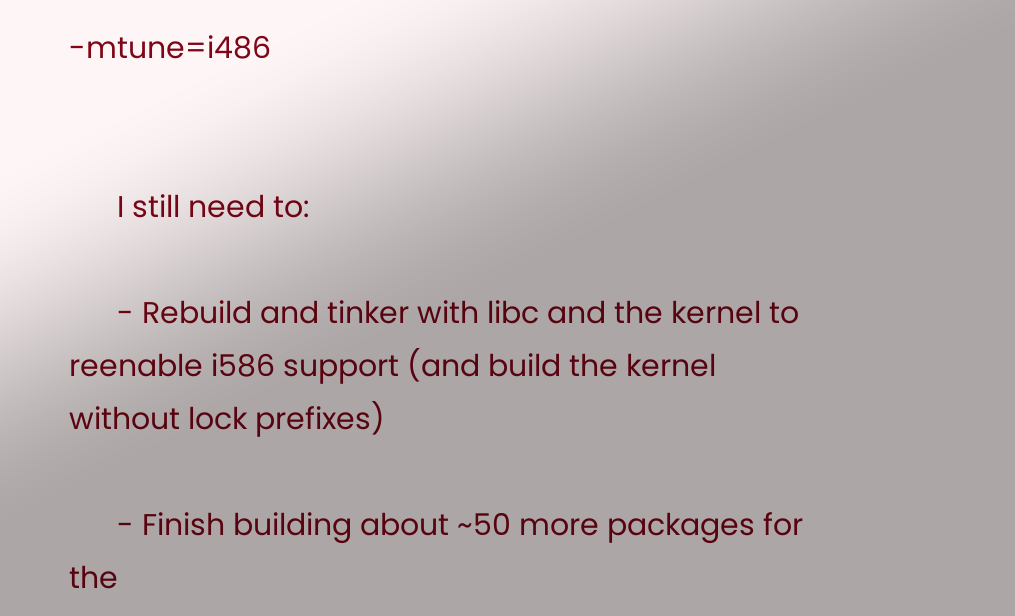-mtune=i486


      I still need to:

      - Rebuild and tinker with libc and the kernel to reenable i586 support (and build the kernel without lock prefixes)

      - Finish building about ~50 more packages for the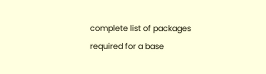complete list of packages required for a base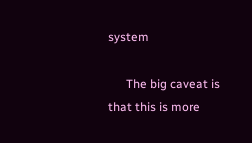system

      The big caveat is that this is more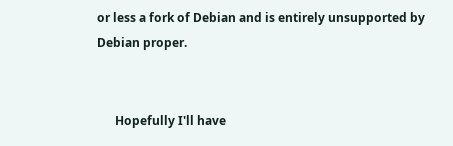or less a fork of Debian and is entirely unsupported by Debian proper.


      Hopefully I'll have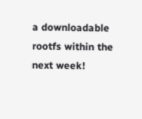a downloadable rootfs within the next week!